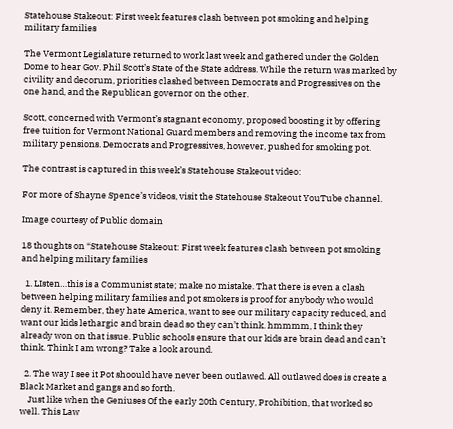Statehouse Stakeout: First week features clash between pot smoking and helping military families

The Vermont Legislature returned to work last week and gathered under the Golden Dome to hear Gov. Phil Scott’s State of the State address. While the return was marked by civility and decorum, priorities clashed between Democrats and Progressives on the one hand, and the Republican governor on the other.

Scott, concerned with Vermont’s stagnant economy, proposed boosting it by offering free tuition for Vermont National Guard members and removing the income tax from military pensions. Democrats and Progressives, however, pushed for smoking pot.

The contrast is captured in this week’s Statehouse Stakeout video:

For more of Shayne Spence’s videos, visit the Statehouse Stakeout YouTube channel.

Image courtesy of Public domain

18 thoughts on “Statehouse Stakeout: First week features clash between pot smoking and helping military families

  1. LIsten…this is a Communist state; make no mistake. That there is even a clash between helping military families and pot smokers is proof for anybody who would deny it. Remember, they hate America, want to see our military capacity reduced, and want our kids lethargic and brain dead so they can’t think. hmmmm, I think they already won on that issue. Public schools ensure that our kids are brain dead and can’t think. Think I am wrong? Take a look around.

  2. The way I see it Pot shoould have never been outlawed. All outlawed does is create a Black Market and gangs and so forth.
    Just like when the Geniuses Of the early 20th Century, Prohibition, that worked so well. This Law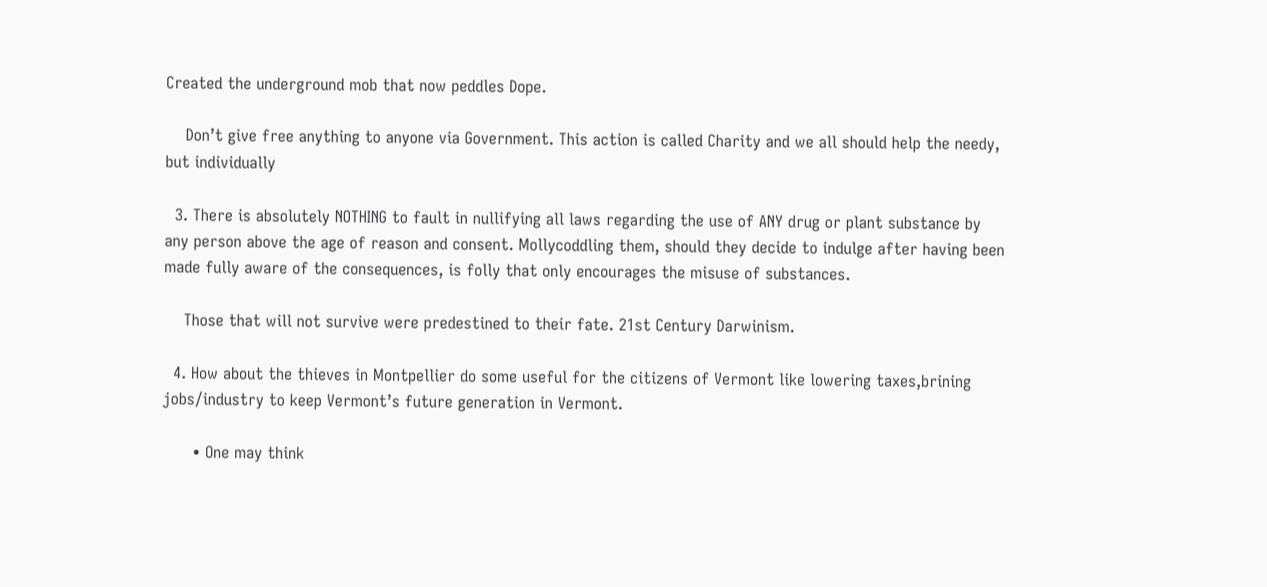Created the underground mob that now peddles Dope.

    Don’t give free anything to anyone via Government. This action is called Charity and we all should help the needy, but individually

  3. There is absolutely NOTHING to fault in nullifying all laws regarding the use of ANY drug or plant substance by any person above the age of reason and consent. Mollycoddling them, should they decide to indulge after having been made fully aware of the consequences, is folly that only encourages the misuse of substances.

    Those that will not survive were predestined to their fate. 21st Century Darwinism.

  4. How about the thieves in Montpellier do some useful for the citizens of Vermont like lowering taxes,brining jobs/industry to keep Vermont’s future generation in Vermont.

      • One may think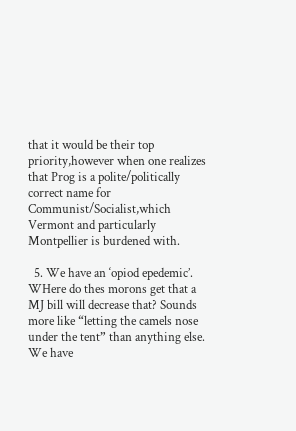that it would be their top priority,however when one realizes that Prog is a polite/politically correct name for Communist/Socialist,which Vermont and particularly Montpellier is burdened with.

  5. We have an ‘opiod epedemic’. WHere do thes morons get that a MJ bill will decrease that? Sounds more like “letting the camels nose under the tent” than anything else. We have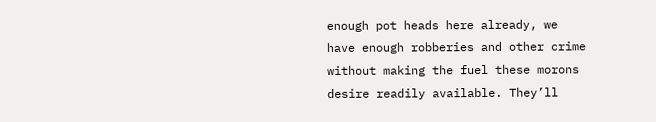enough pot heads here already, we have enough robberies and other crime without making the fuel these morons desire readily available. They’ll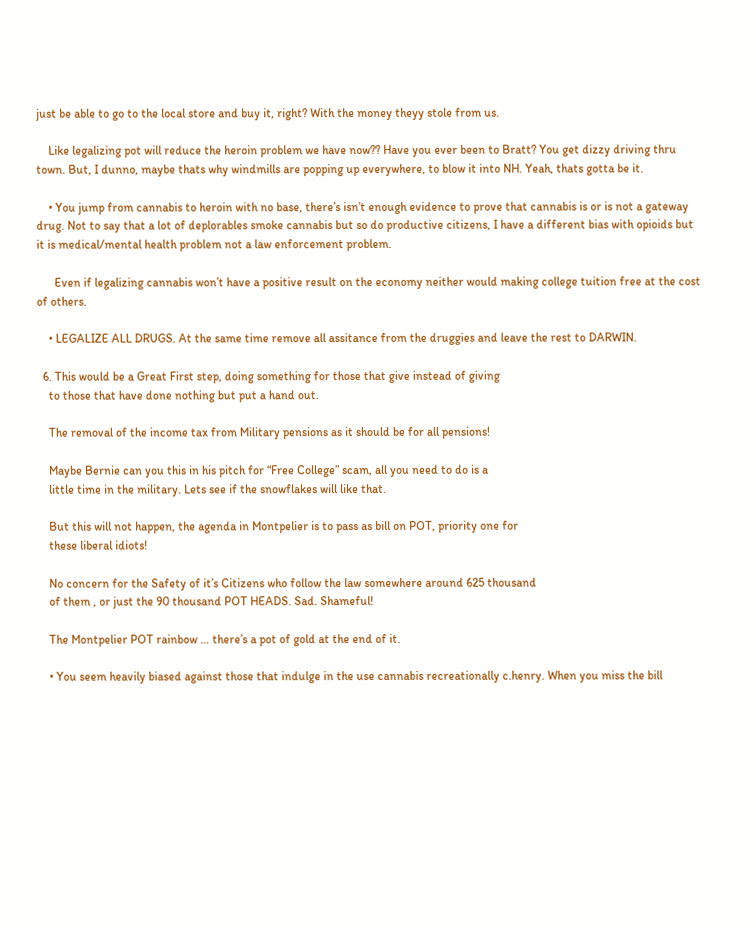just be able to go to the local store and buy it, right? With the money theyy stole from us.

    Like legalizing pot will reduce the heroin problem we have now?? Have you ever been to Bratt? You get dizzy driving thru town. But, I dunno, maybe thats why windmills are popping up everywhere, to blow it into NH. Yeah, thats gotta be it.

    • You jump from cannabis to heroin with no base, there’s isn’t enough evidence to prove that cannabis is or is not a gateway drug. Not to say that a lot of deplorables smoke cannabis but so do productive citizens, I have a different bias with opioids but it is medical/mental health problem not a law enforcement problem.

      Even if legalizing cannabis won’t have a positive result on the economy neither would making college tuition free at the cost of others.

    • LEGALIZE ALL DRUGS. At the same time remove all assitance from the druggies and leave the rest to DARWIN.

  6. This would be a Great First step, doing something for those that give instead of giving
    to those that have done nothing but put a hand out.

    The removal of the income tax from Military pensions as it should be for all pensions!

    Maybe Bernie can you this in his pitch for “Free College” scam, all you need to do is a
    little time in the military. Lets see if the snowflakes will like that.

    But this will not happen, the agenda in Montpelier is to pass as bill on POT, priority one for
    these liberal idiots!

    No concern for the Safety of it’s Citizens who follow the law somewhere around 625 thousand
    of them , or just the 90 thousand POT HEADS. Sad. Shameful!

    The Montpelier POT rainbow … there’s a pot of gold at the end of it.

    • You seem heavily biased against those that indulge in the use cannabis recreationally c.henry. When you miss the bill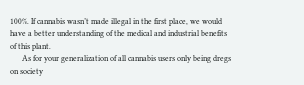100%. If cannabis wasn’t made illegal in the first place, we would have a better understanding of the medical and industrial benefits of this plant.
      As for your generalization of all cannabis users only being dregs on society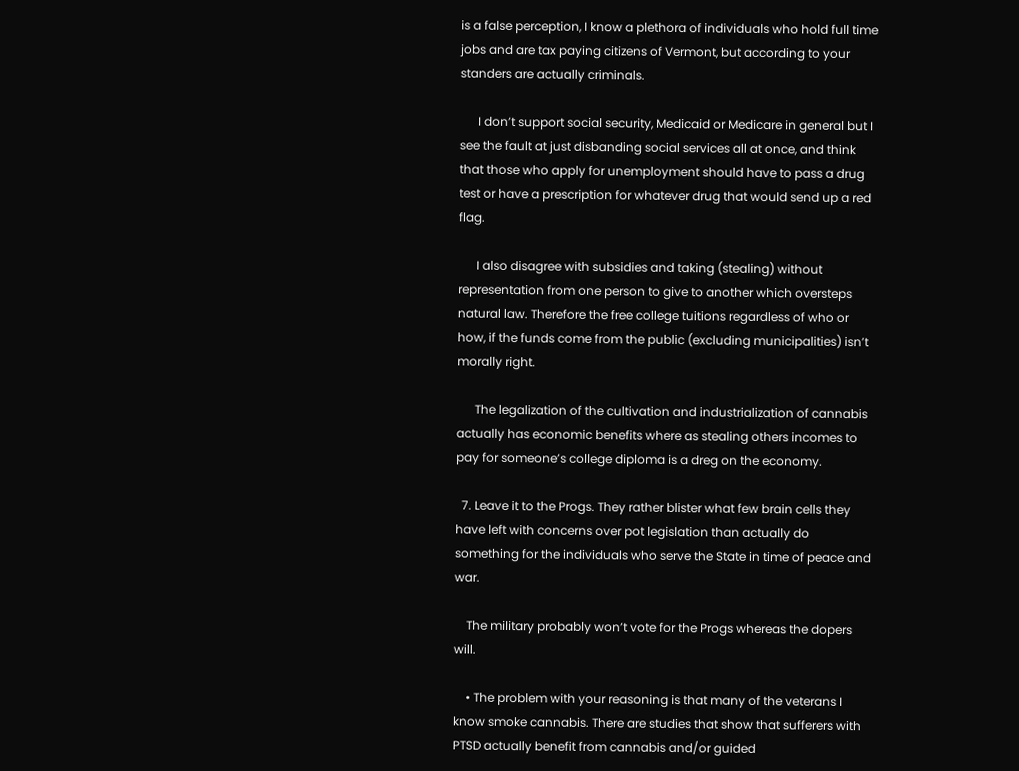is a false perception, I know a plethora of individuals who hold full time jobs and are tax paying citizens of Vermont, but according to your standers are actually criminals.

      I don’t support social security, Medicaid or Medicare in general but I see the fault at just disbanding social services all at once, and think that those who apply for unemployment should have to pass a drug test or have a prescription for whatever drug that would send up a red flag.

      I also disagree with subsidies and taking (stealing) without representation from one person to give to another which oversteps natural law. Therefore the free college tuitions regardless of who or how, if the funds come from the public (excluding municipalities) isn’t morally right.

      The legalization of the cultivation and industrialization of cannabis actually has economic benefits where as stealing others incomes to pay for someone’s college diploma is a dreg on the economy.

  7. Leave it to the Progs. They rather blister what few brain cells they have left with concerns over pot legislation than actually do something for the individuals who serve the State in time of peace and war.

    The military probably won’t vote for the Progs whereas the dopers will.

    • The problem with your reasoning is that many of the veterans I know smoke cannabis. There are studies that show that sufferers with PTSD actually benefit from cannabis and/or guided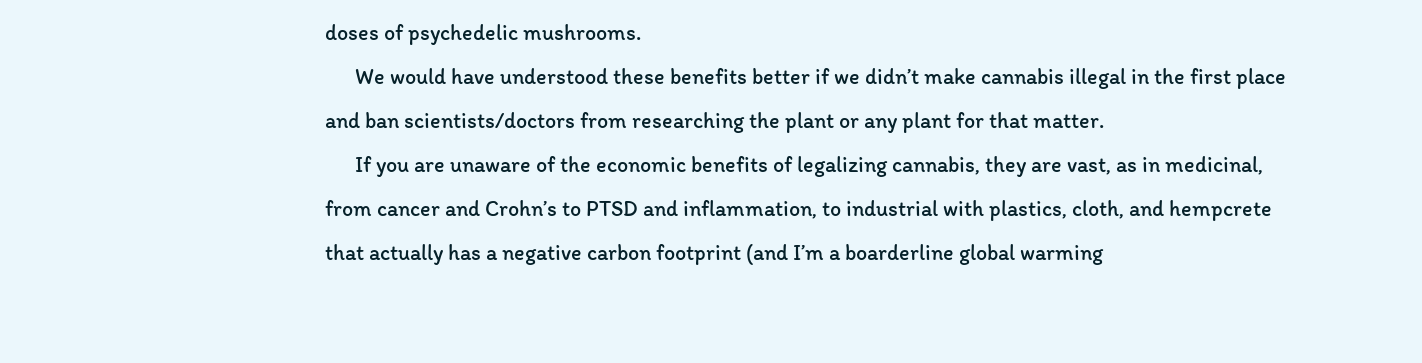doses of psychedelic mushrooms.
      We would have understood these benefits better if we didn’t make cannabis illegal in the first place and ban scientists/doctors from researching the plant or any plant for that matter.
      If you are unaware of the economic benefits of legalizing cannabis, they are vast, as in medicinal, from cancer and Crohn’s to PTSD and inflammation, to industrial with plastics, cloth, and hempcrete that actually has a negative carbon footprint (and I’m a boarderline global warming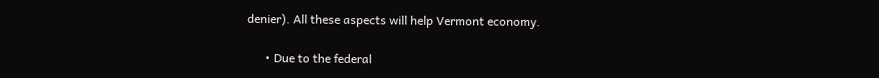denier). All these aspects will help Vermont economy.

      • Due to the federal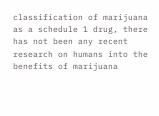classification of marijuana as a schedule 1 drug, there has not been any recent research on humans into the benefits of marijuana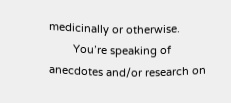medicinally or otherwise.
        You’re speaking of anecdotes and/or research on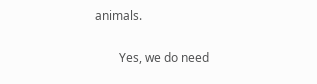animals.

        Yes, we do need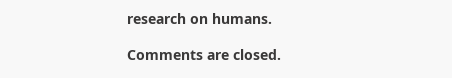research on humans.

Comments are closed.